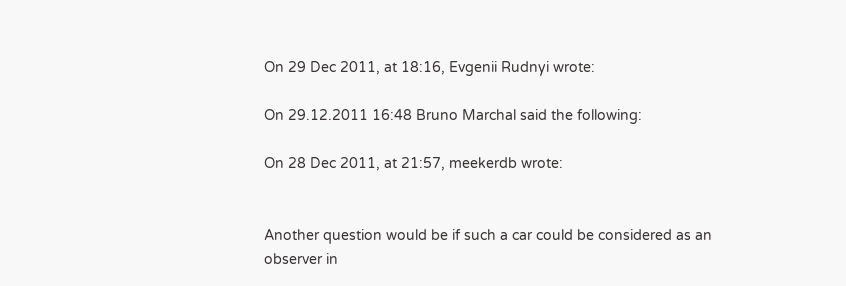On 29 Dec 2011, at 18:16, Evgenii Rudnyi wrote:

On 29.12.2011 16:48 Bruno Marchal said the following:

On 28 Dec 2011, at 21:57, meekerdb wrote:


Another question would be if such a car could be considered as an
observer in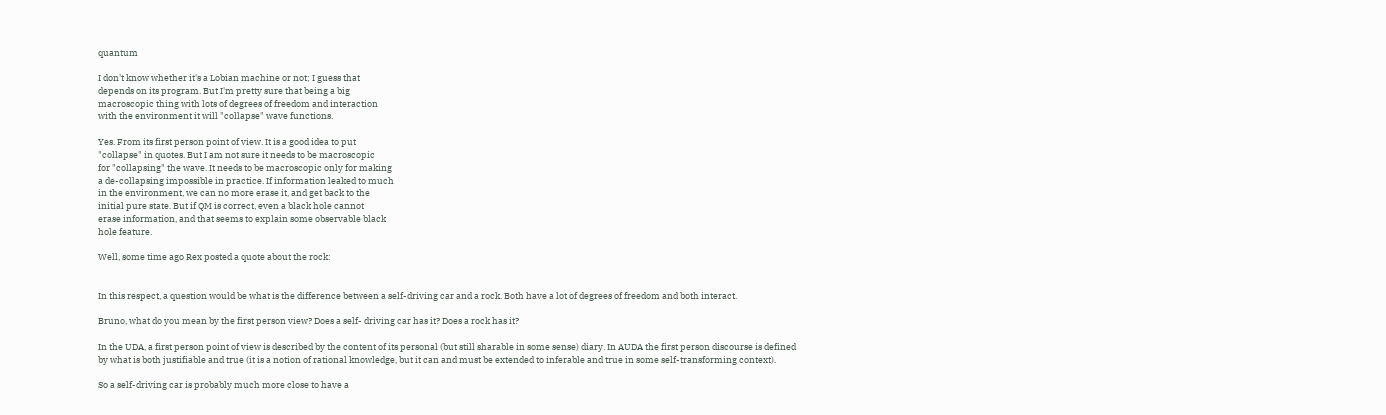quantum

I don't know whether it's a Lobian machine or not; I guess that
depends on its program. But I'm pretty sure that being a big
macroscopic thing with lots of degrees of freedom and interaction
with the environment it will "collapse" wave functions.

Yes. From its first person point of view. It is a good idea to put
"collapse" in quotes. But I am not sure it needs to be macroscopic
for "collapsing" the wave. It needs to be macroscopic only for making
a de-collapsing impossible in practice. If information leaked to much
in the environment, we can no more erase it, and get back to the
initial pure state. But if QM is correct, even a black hole cannot
erase information, and that seems to explain some observable black
hole feature.

Well, some time ago Rex posted a quote about the rock:


In this respect, a question would be what is the difference between a self-driving car and a rock. Both have a lot of degrees of freedom and both interact.

Bruno, what do you mean by the first person view? Does a self- driving car has it? Does a rock has it?

In the UDA, a first person point of view is described by the content of its personal (but still sharable in some sense) diary. In AUDA the first person discourse is defined by what is both justifiable and true (it is a notion of rational knowledge, but it can and must be extended to inferable and true in some self-transforming context).

So a self-driving car is probably much more close to have a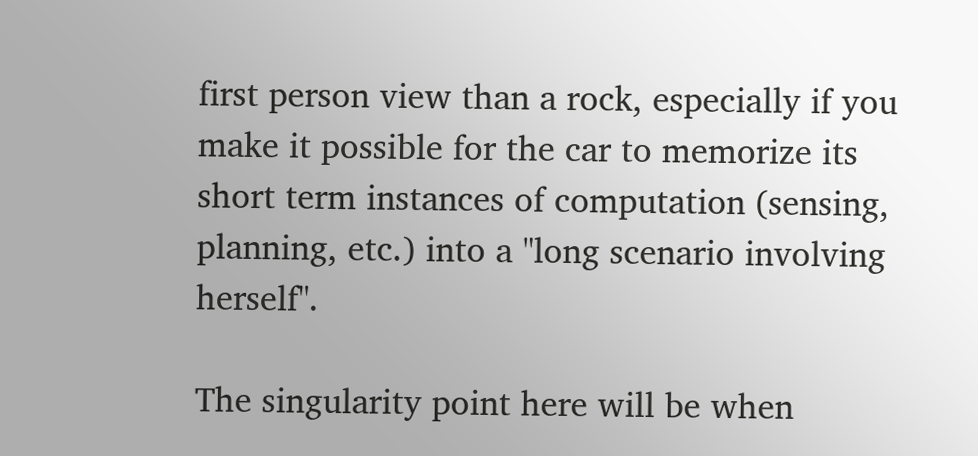first person view than a rock, especially if you make it possible for the car to memorize its short term instances of computation (sensing, planning, etc.) into a "long scenario involving herself".

The singularity point here will be when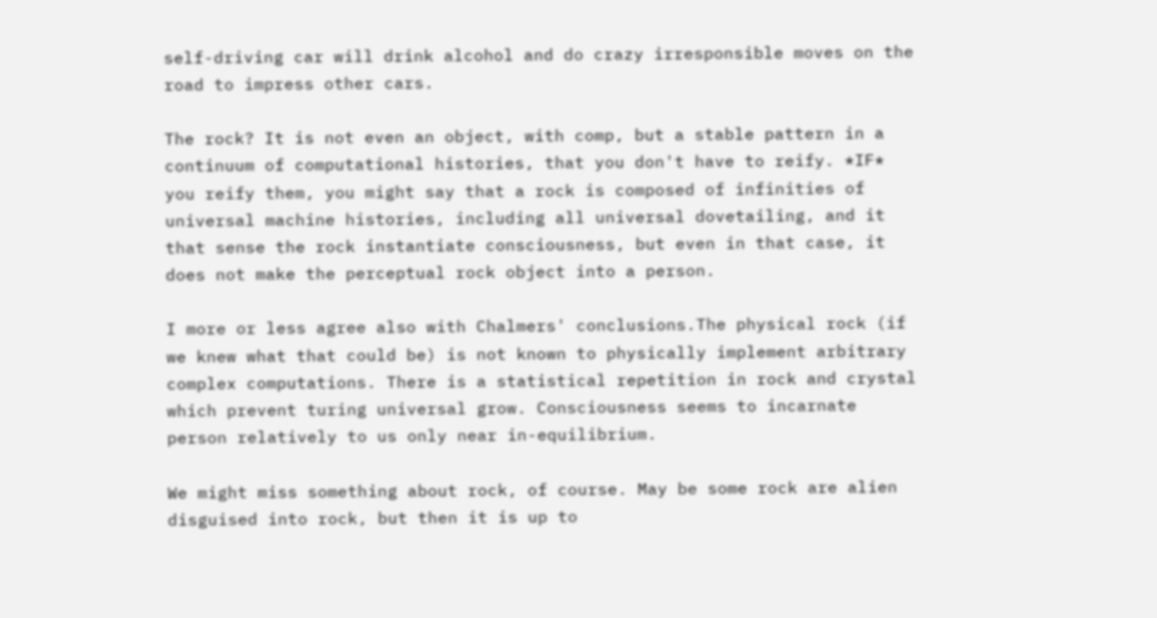self-driving car will drink alcohol and do crazy irresponsible moves on the road to impress other cars.

The rock? It is not even an object, with comp, but a stable pattern in a continuum of computational histories, that you don't have to reify. *IF* you reify them, you might say that a rock is composed of infinities of universal machine histories, including all universal dovetailing, and it that sense the rock instantiate consciousness, but even in that case, it does not make the perceptual rock object into a person.

I more or less agree also with Chalmers' conclusions.The physical rock (if we knew what that could be) is not known to physically implement arbitrary complex computations. There is a statistical repetition in rock and crystal which prevent turing universal grow. Consciousness seems to incarnate person relatively to us only near in-equilibrium.

We might miss something about rock, of course. May be some rock are alien disguised into rock, but then it is up to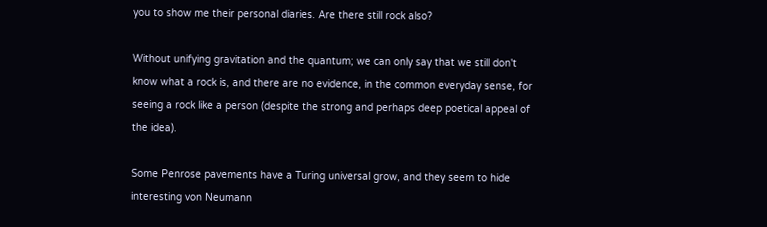you to show me their personal diaries. Are there still rock also?

Without unifying gravitation and the quantum; we can only say that we still don't know what a rock is, and there are no evidence, in the common everyday sense, for seeing a rock like a person (despite the strong and perhaps deep poetical appeal of the idea).

Some Penrose pavements have a Turing universal grow, and they seem to hide interesting von Neumann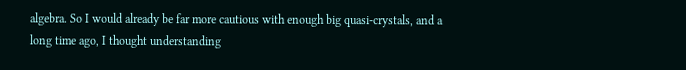algebra. So I would already be far more cautious with enough big quasi-crystals, and a long time ago, I thought understanding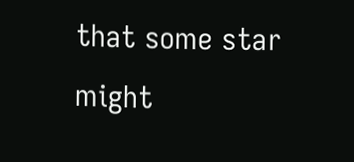that some star might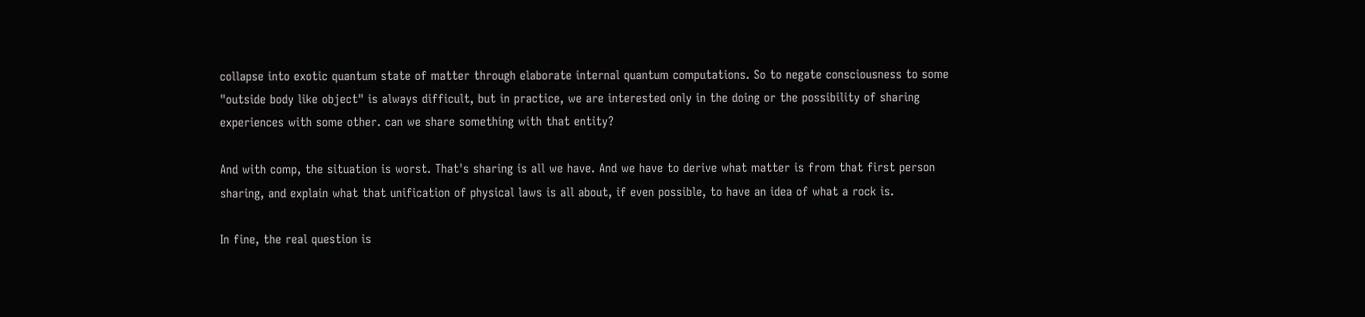collapse into exotic quantum state of matter through elaborate internal quantum computations. So to negate consciousness to some "outside body like object" is always difficult, but in practice, we are interested only in the doing or the possibility of sharing experiences with some other. can we share something with that entity?

And with comp, the situation is worst. That's sharing is all we have. And we have to derive what matter is from that first person sharing, and explain what that unification of physical laws is all about, if even possible, to have an idea of what a rock is.

In fine, the real question is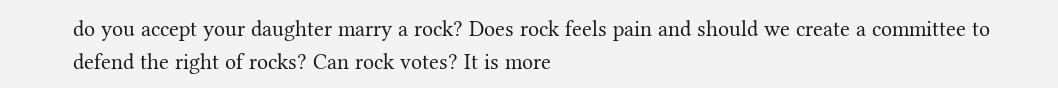do you accept your daughter marry a rock? Does rock feels pain and should we create a committee to defend the right of rocks? Can rock votes? It is more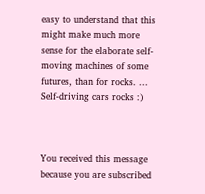easy to understand that this might make much more sense for the elaborate self-moving machines of some futures, than for rocks. ... Self-driving cars rocks :)



You received this message because you are subscribed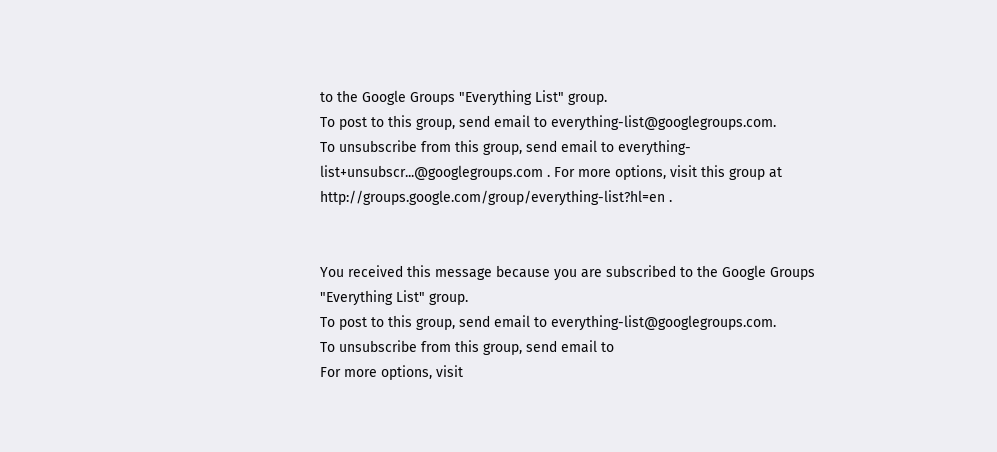to the Google Groups "Everything List" group.
To post to this group, send email to everything-list@googlegroups.com.
To unsubscribe from this group, send email to everything-list+unsubscr...@googlegroups.com . For more options, visit this group at http://groups.google.com/group/everything-list?hl=en .


You received this message because you are subscribed to the Google Groups
"Everything List" group.
To post to this group, send email to everything-list@googlegroups.com.
To unsubscribe from this group, send email to
For more options, visit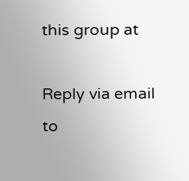this group at

Reply via email to